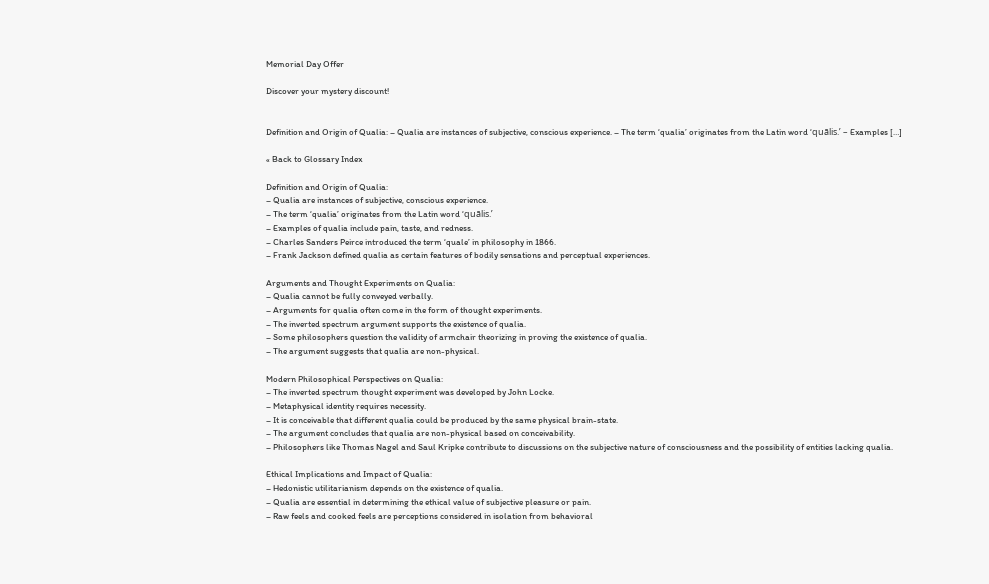Memorial Day Offer

Discover your mystery discount!


Definition and Origin of Qualia: – Qualia are instances of subjective, conscious experience. – The term ‘qualia’ originates from the Latin word ‘quālis.’ – Examples […]

« Back to Glossary Index

Definition and Origin of Qualia:
– Qualia are instances of subjective, conscious experience.
– The term ‘qualia’ originates from the Latin word ‘quālis.’
– Examples of qualia include pain, taste, and redness.
– Charles Sanders Peirce introduced the term ‘quale’ in philosophy in 1866.
– Frank Jackson defined qualia as certain features of bodily sensations and perceptual experiences.

Arguments and Thought Experiments on Qualia:
– Qualia cannot be fully conveyed verbally.
– Arguments for qualia often come in the form of thought experiments.
– The inverted spectrum argument supports the existence of qualia.
– Some philosophers question the validity of armchair theorizing in proving the existence of qualia.
– The argument suggests that qualia are non-physical.

Modern Philosophical Perspectives on Qualia:
– The inverted spectrum thought experiment was developed by John Locke.
– Metaphysical identity requires necessity.
– It is conceivable that different qualia could be produced by the same physical brain-state.
– The argument concludes that qualia are non-physical based on conceivability.
– Philosophers like Thomas Nagel and Saul Kripke contribute to discussions on the subjective nature of consciousness and the possibility of entities lacking qualia.

Ethical Implications and Impact of Qualia:
– Hedonistic utilitarianism depends on the existence of qualia.
– Qualia are essential in determining the ethical value of subjective pleasure or pain.
– Raw feels and cooked feels are perceptions considered in isolation from behavioral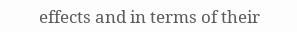effects and in terms of their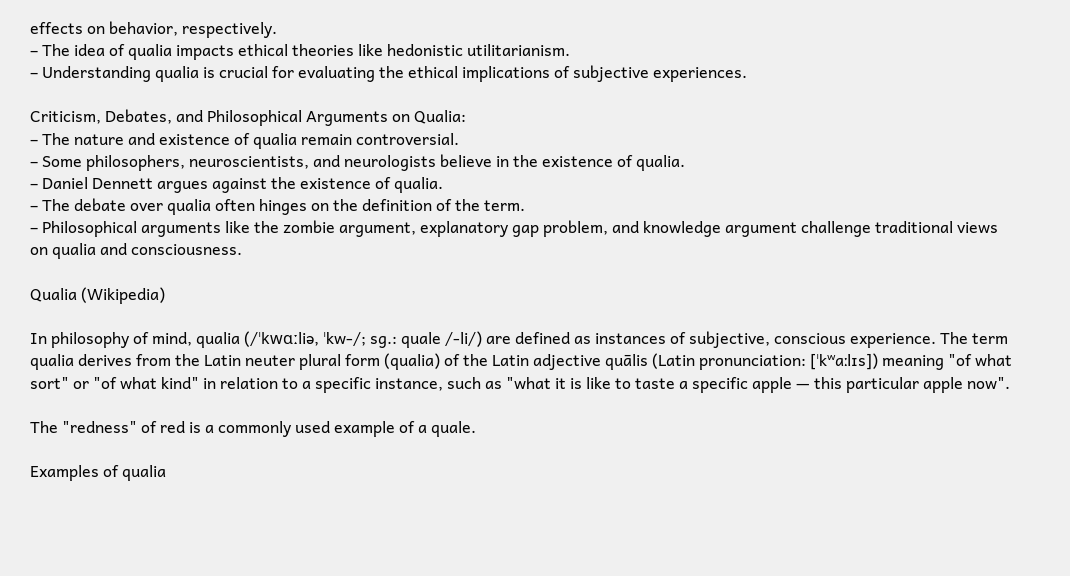effects on behavior, respectively.
– The idea of qualia impacts ethical theories like hedonistic utilitarianism.
– Understanding qualia is crucial for evaluating the ethical implications of subjective experiences.

Criticism, Debates, and Philosophical Arguments on Qualia:
– The nature and existence of qualia remain controversial.
– Some philosophers, neuroscientists, and neurologists believe in the existence of qualia.
– Daniel Dennett argues against the existence of qualia.
– The debate over qualia often hinges on the definition of the term.
– Philosophical arguments like the zombie argument, explanatory gap problem, and knowledge argument challenge traditional views on qualia and consciousness.

Qualia (Wikipedia)

In philosophy of mind, qualia (/ˈkwɑːliə, ˈkw-/; sg.: quale /-li/) are defined as instances of subjective, conscious experience. The term qualia derives from the Latin neuter plural form (qualia) of the Latin adjective quālis (Latin pronunciation: [ˈkʷaːlɪs]) meaning "of what sort" or "of what kind" in relation to a specific instance, such as "what it is like to taste a specific apple — this particular apple now".

The "redness" of red is a commonly used example of a quale.

Examples of qualia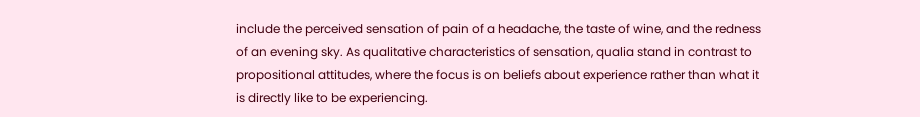include the perceived sensation of pain of a headache, the taste of wine, and the redness of an evening sky. As qualitative characteristics of sensation, qualia stand in contrast to propositional attitudes, where the focus is on beliefs about experience rather than what it is directly like to be experiencing.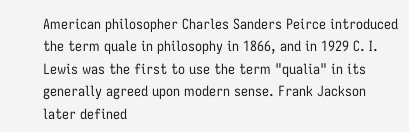American philosopher Charles Sanders Peirce introduced the term quale in philosophy in 1866, and in 1929 C. I. Lewis was the first to use the term "qualia" in its generally agreed upon modern sense. Frank Jackson later defined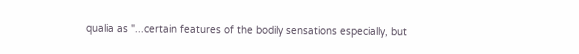qualia as "...certain features of the bodily sensations especially, but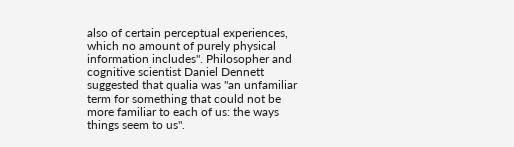also of certain perceptual experiences, which no amount of purely physical information includes". Philosopher and cognitive scientist Daniel Dennett suggested that qualia was "an unfamiliar term for something that could not be more familiar to each of us: the ways things seem to us".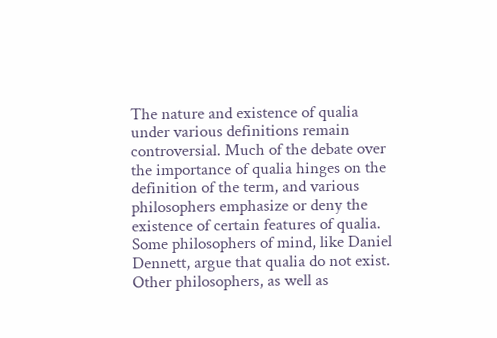The nature and existence of qualia under various definitions remain controversial. Much of the debate over the importance of qualia hinges on the definition of the term, and various philosophers emphasize or deny the existence of certain features of qualia. Some philosophers of mind, like Daniel Dennett, argue that qualia do not exist. Other philosophers, as well as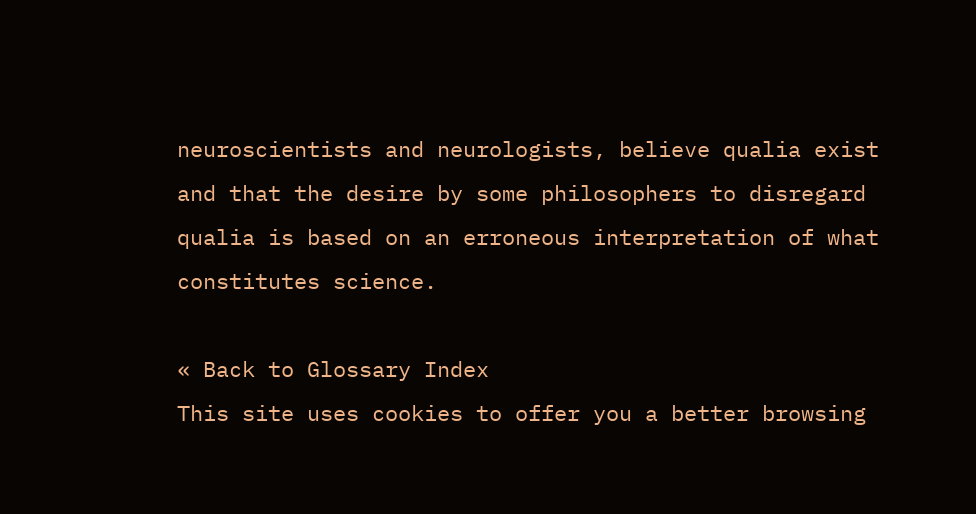neuroscientists and neurologists, believe qualia exist and that the desire by some philosophers to disregard qualia is based on an erroneous interpretation of what constitutes science.

« Back to Glossary Index
This site uses cookies to offer you a better browsing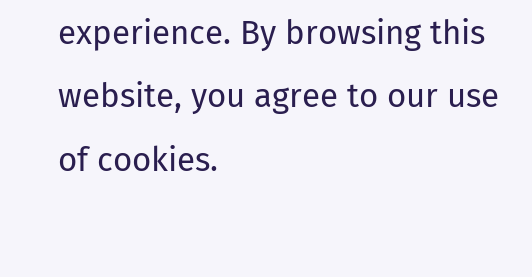experience. By browsing this website, you agree to our use of cookies.